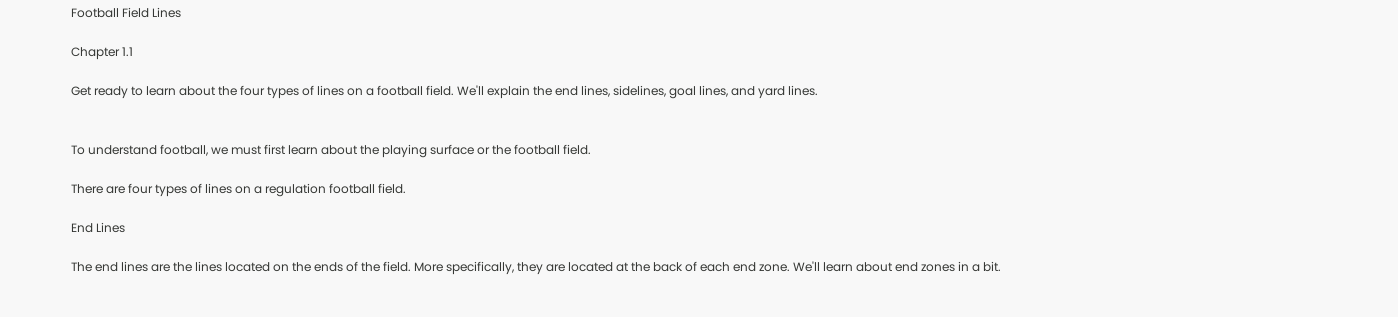Football Field Lines

Chapter 1.1

Get ready to learn about the four types of lines on a football field. We'll explain the end lines, sidelines, goal lines, and yard lines.


To understand football, we must first learn about the playing surface or the football field.

There are four types of lines on a regulation football field.

End Lines

The end lines are the lines located on the ends of the field. More specifically, they are located at the back of each end zone. We'll learn about end zones in a bit.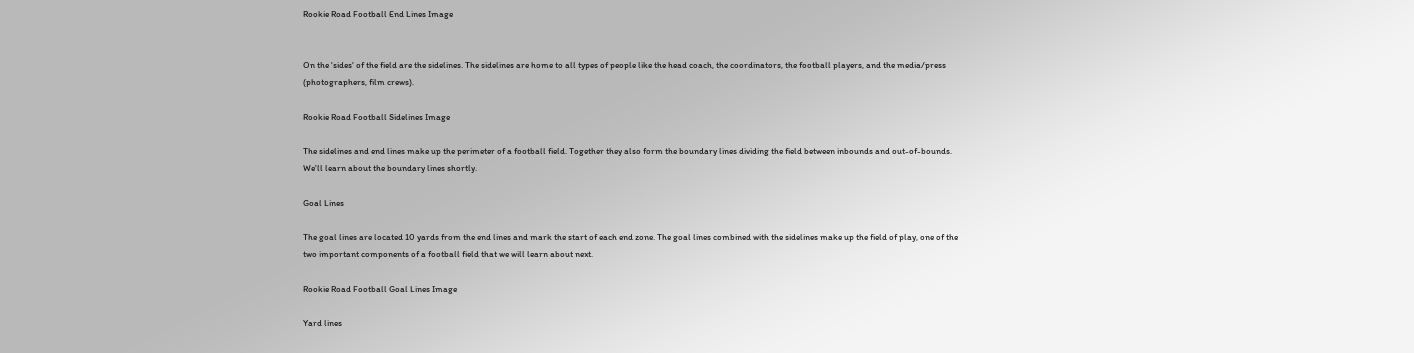Rookie Road Football End Lines Image


On the 'sides' of the field are the sidelines. The sidelines are home to all types of people like the head coach, the coordinators, the football players, and the media/press (photographers, film crews).

Rookie Road Football Sidelines Image

The sidelines and end lines make up the perimeter of a football field. Together they also form the boundary lines dividing the field between inbounds and out-of-bounds. We'll learn about the boundary lines shortly.

Goal Lines

The goal lines are located 10 yards from the end lines and mark the start of each end zone. The goal lines combined with the sidelines make up the field of play, one of the two important components of a football field that we will learn about next.

Rookie Road Football Goal Lines Image

Yard lines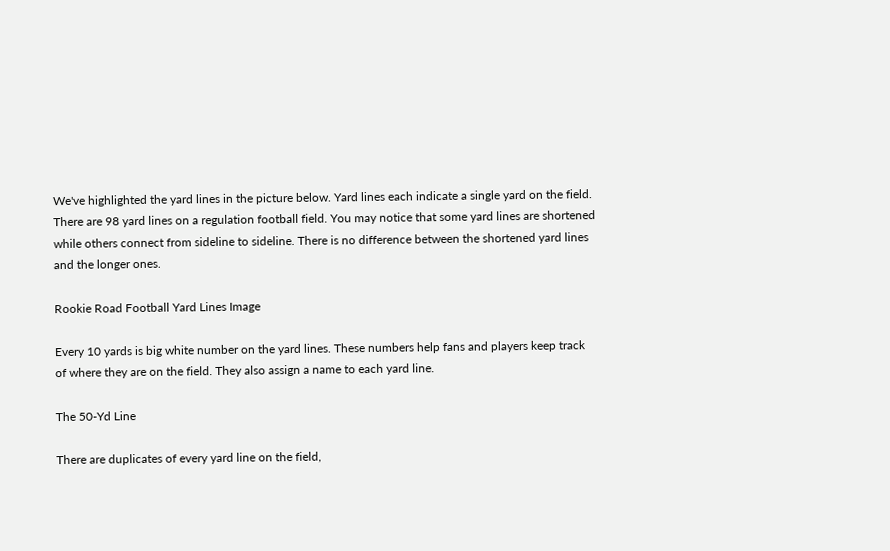We've highlighted the yard lines in the picture below. Yard lines each indicate a single yard on the field. There are 98 yard lines on a regulation football field. You may notice that some yard lines are shortened while others connect from sideline to sideline. There is no difference between the shortened yard lines and the longer ones.

Rookie Road Football Yard Lines Image

Every 10 yards is big white number on the yard lines. These numbers help fans and players keep track of where they are on the field. They also assign a name to each yard line.

The 50-Yd Line

There are duplicates of every yard line on the field,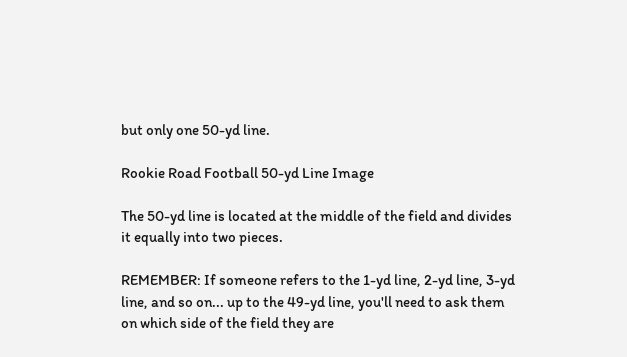but only one 50-yd line.

Rookie Road Football 50-yd Line Image

The 50-yd line is located at the middle of the field and divides it equally into two pieces.

REMEMBER: If someone refers to the 1-yd line, 2-yd line, 3-yd line, and so on... up to the 49-yd line, you'll need to ask them on which side of the field they are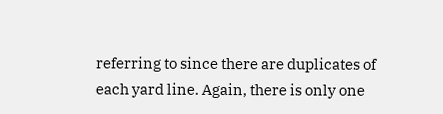referring to since there are duplicates of each yard line. Again, there is only one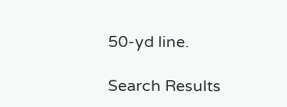50-yd line.

Search Results